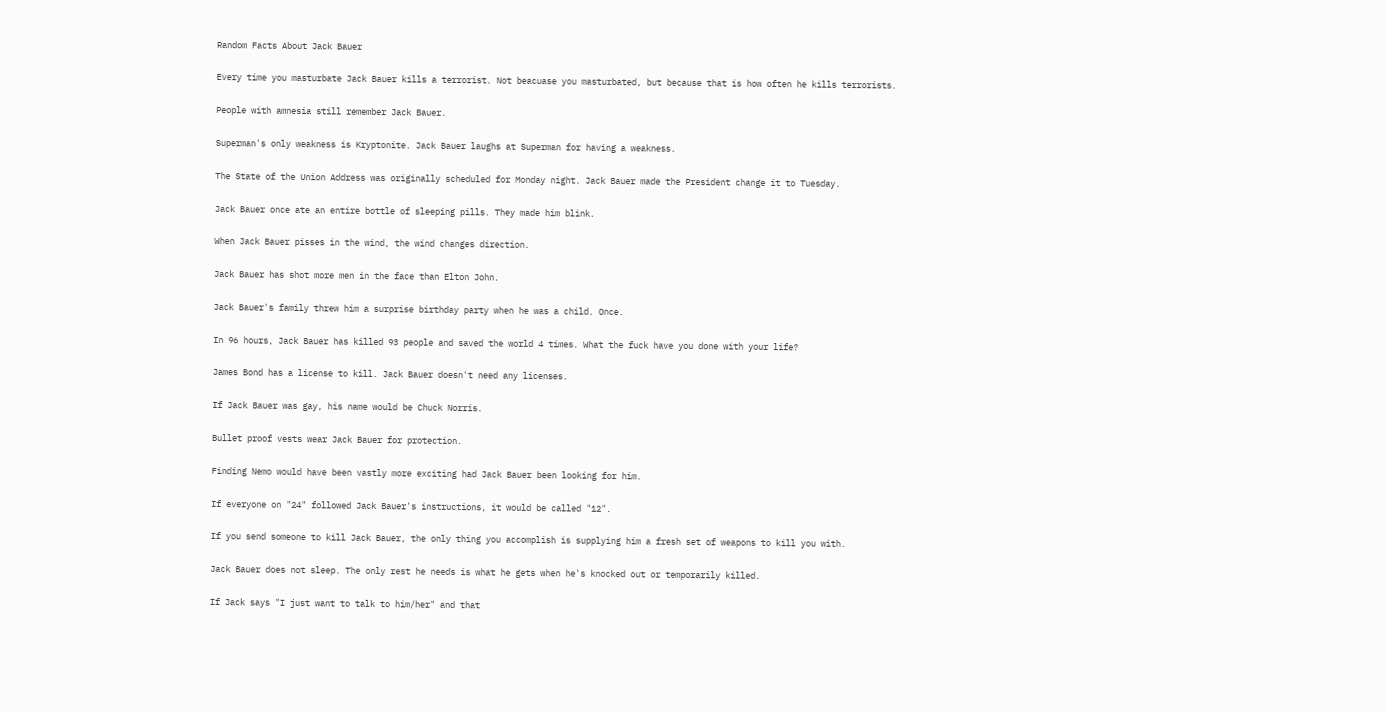Random Facts About Jack Bauer

Every time you masturbate Jack Bauer kills a terrorist. Not beacuase you masturbated, but because that is how often he kills terrorists.

People with amnesia still remember Jack Bauer.

Superman's only weakness is Kryptonite. Jack Bauer laughs at Superman for having a weakness.

The State of the Union Address was originally scheduled for Monday night. Jack Bauer made the President change it to Tuesday.

Jack Bauer once ate an entire bottle of sleeping pills. They made him blink.

When Jack Bauer pisses in the wind, the wind changes direction.

Jack Bauer has shot more men in the face than Elton John.

Jack Bauer's family threw him a surprise birthday party when he was a child. Once.

In 96 hours, Jack Bauer has killed 93 people and saved the world 4 times. What the fuck have you done with your life?

James Bond has a license to kill. Jack Bauer doesn't need any licenses.

If Jack Bauer was gay, his name would be Chuck Norris.

Bullet proof vests wear Jack Bauer for protection.

Finding Nemo would have been vastly more exciting had Jack Bauer been looking for him.

If everyone on "24" followed Jack Bauer's instructions, it would be called "12".

If you send someone to kill Jack Bauer, the only thing you accomplish is supplying him a fresh set of weapons to kill you with.

Jack Bauer does not sleep. The only rest he needs is what he gets when he's knocked out or temporarily killed.

If Jack says "I just want to talk to him/her" and that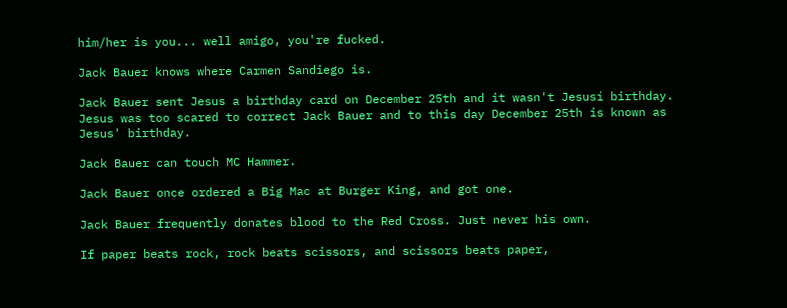him/her is you... well amigo, you're fucked.

Jack Bauer knows where Carmen Sandiego is.

Jack Bauer sent Jesus a birthday card on December 25th and it wasn't Jesusí birthday. Jesus was too scared to correct Jack Bauer and to this day December 25th is known as Jesus' birthday.

Jack Bauer can touch MC Hammer.

Jack Bauer once ordered a Big Mac at Burger King, and got one.

Jack Bauer frequently donates blood to the Red Cross. Just never his own.

If paper beats rock, rock beats scissors, and scissors beats paper,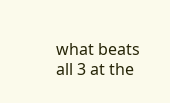what beats all 3 at the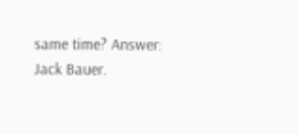same time? Answer: Jack Bauer.